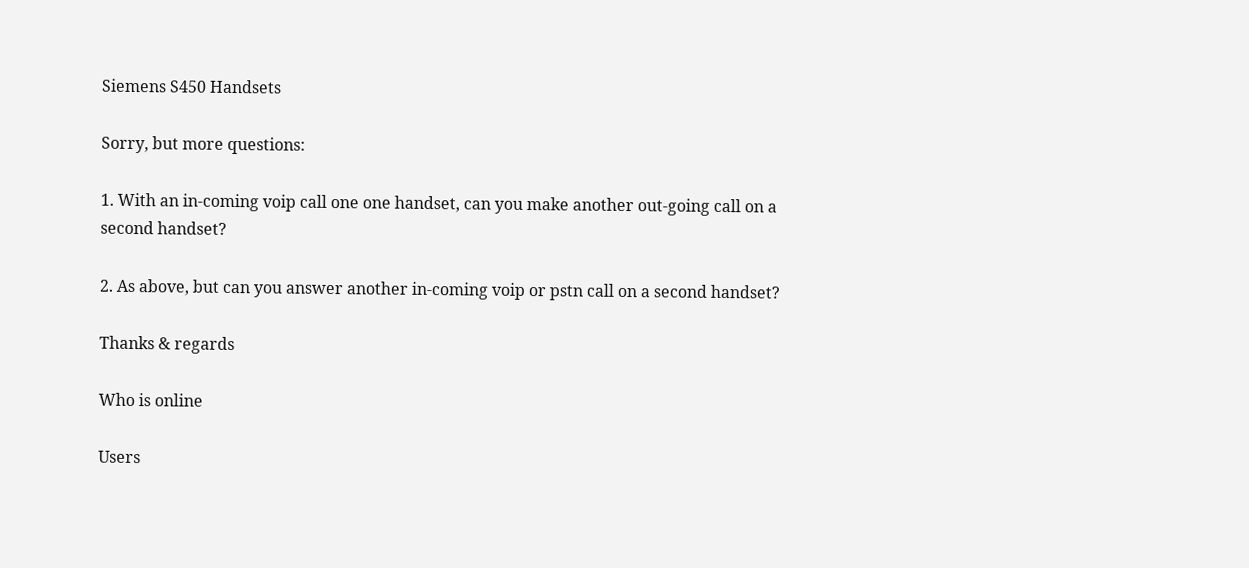Siemens S450 Handsets

Sorry, but more questions:

1. With an in-coming voip call one one handset, can you make another out-going call on a second handset?

2. As above, but can you answer another in-coming voip or pstn call on a second handset?

Thanks & regards

Who is online

Users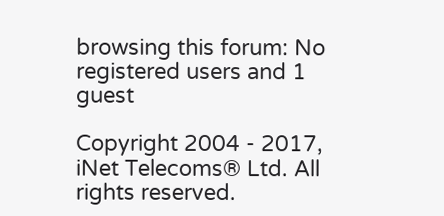browsing this forum: No registered users and 1 guest

Copyright 2004 - 2017, iNet Telecoms® Ltd. All rights reserved.